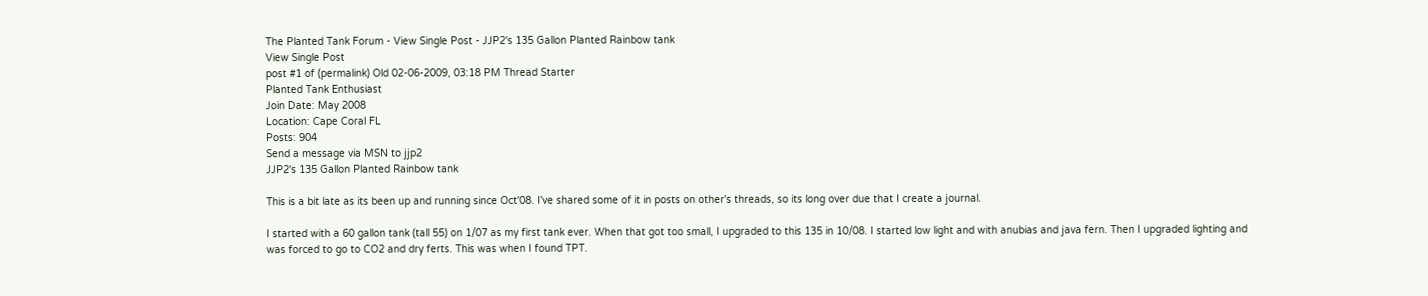The Planted Tank Forum - View Single Post - JJP2's 135 Gallon Planted Rainbow tank
View Single Post
post #1 of (permalink) Old 02-06-2009, 03:18 PM Thread Starter
Planted Tank Enthusiast
Join Date: May 2008
Location: Cape Coral FL
Posts: 904
Send a message via MSN to jjp2
JJP2's 135 Gallon Planted Rainbow tank

This is a bit late as its been up and running since Oct'08. I've shared some of it in posts on other's threads, so its long over due that I create a journal.

I started with a 60 gallon tank (tall 55) on 1/07 as my first tank ever. When that got too small, I upgraded to this 135 in 10/08. I started low light and with anubias and java fern. Then I upgraded lighting and was forced to go to CO2 and dry ferts. This was when I found TPT.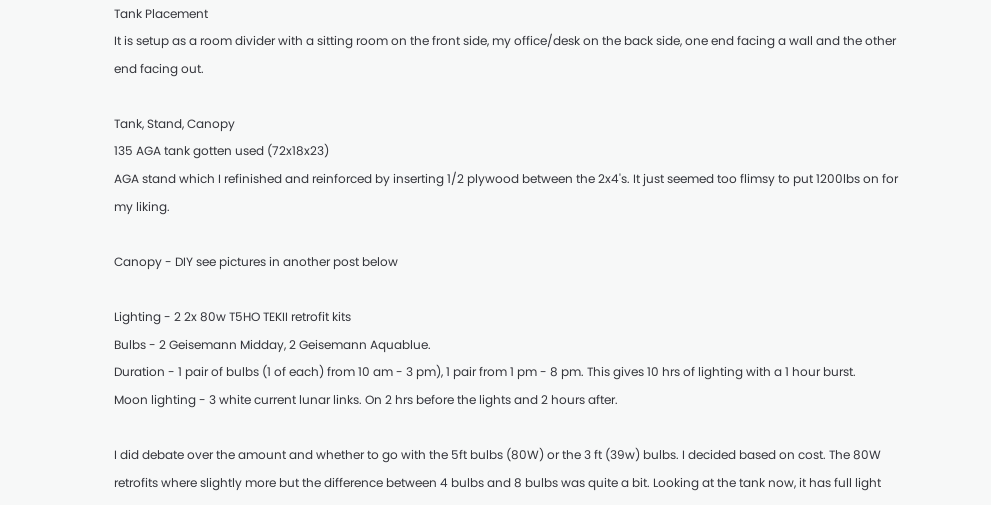Tank Placement
It is setup as a room divider with a sitting room on the front side, my office/desk on the back side, one end facing a wall and the other end facing out.

Tank, Stand, Canopy
135 AGA tank gotten used (72x18x23)
AGA stand which I refinished and reinforced by inserting 1/2 plywood between the 2x4's. It just seemed too flimsy to put 1200lbs on for my liking.

Canopy - DIY see pictures in another post below

Lighting - 2 2x 80w T5HO TEKII retrofit kits
Bulbs - 2 Geisemann Midday, 2 Geisemann Aquablue.
Duration - 1 pair of bulbs (1 of each) from 10 am - 3 pm), 1 pair from 1 pm - 8 pm. This gives 10 hrs of lighting with a 1 hour burst.
Moon lighting - 3 white current lunar links. On 2 hrs before the lights and 2 hours after.

I did debate over the amount and whether to go with the 5ft bulbs (80W) or the 3 ft (39w) bulbs. I decided based on cost. The 80W retrofits where slightly more but the difference between 4 bulbs and 8 bulbs was quite a bit. Looking at the tank now, it has full light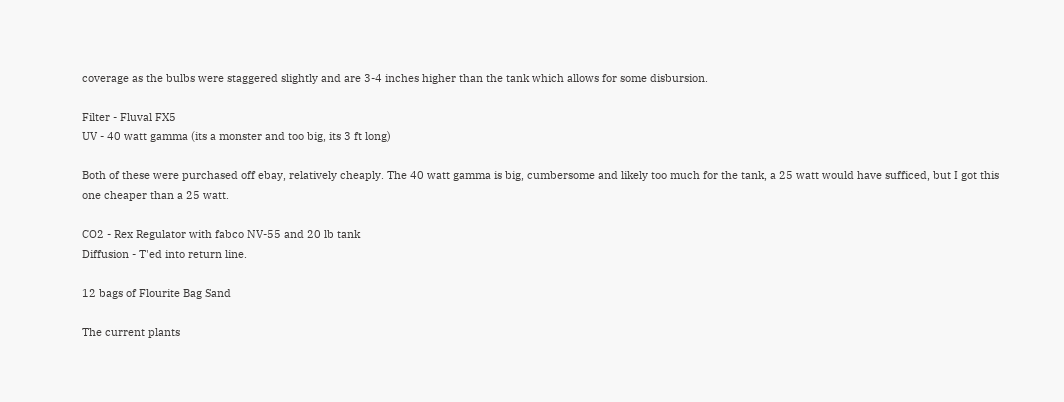coverage as the bulbs were staggered slightly and are 3-4 inches higher than the tank which allows for some disbursion.

Filter - Fluval FX5
UV - 40 watt gamma (its a monster and too big, its 3 ft long)

Both of these were purchased off ebay, relatively cheaply. The 40 watt gamma is big, cumbersome and likely too much for the tank, a 25 watt would have sufficed, but I got this one cheaper than a 25 watt.

CO2 - Rex Regulator with fabco NV-55 and 20 lb tank
Diffusion - T'ed into return line.

12 bags of Flourite Bag Sand

The current plants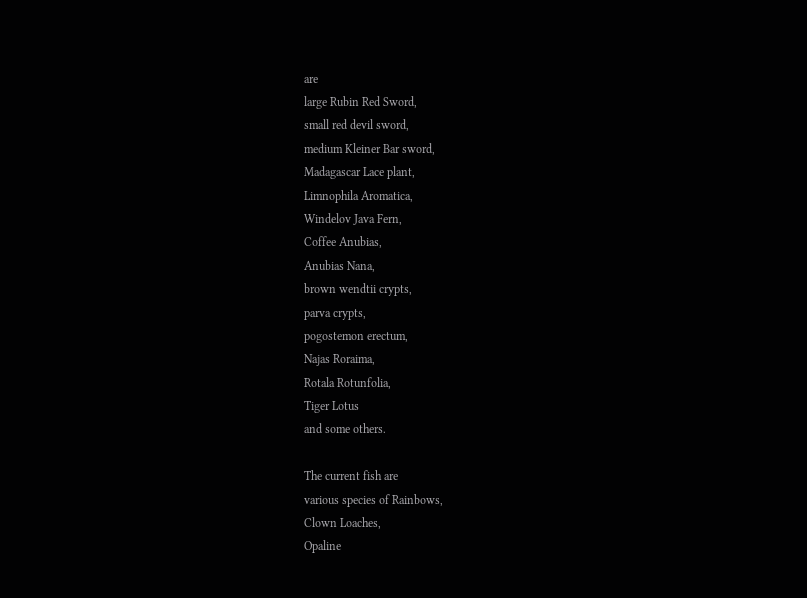are
large Rubin Red Sword,
small red devil sword,
medium Kleiner Bar sword,
Madagascar Lace plant,
Limnophila Aromatica,
Windelov Java Fern,
Coffee Anubias,
Anubias Nana,
brown wendtii crypts,
parva crypts,
pogostemon erectum,
Najas Roraima,
Rotala Rotunfolia,
Tiger Lotus
and some others.

The current fish are
various species of Rainbows,
Clown Loaches,
Opaline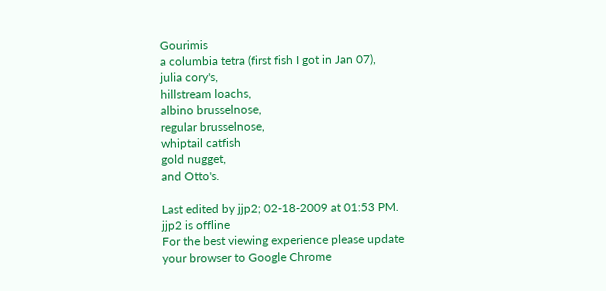Gourimis
a columbia tetra (first fish I got in Jan 07),
julia cory's,
hillstream loachs,
albino brusselnose,
regular brusselnose,
whiptail catfish
gold nugget,
and Otto's.

Last edited by jjp2; 02-18-2009 at 01:53 PM.
jjp2 is offline
For the best viewing experience please update your browser to Google Chrome